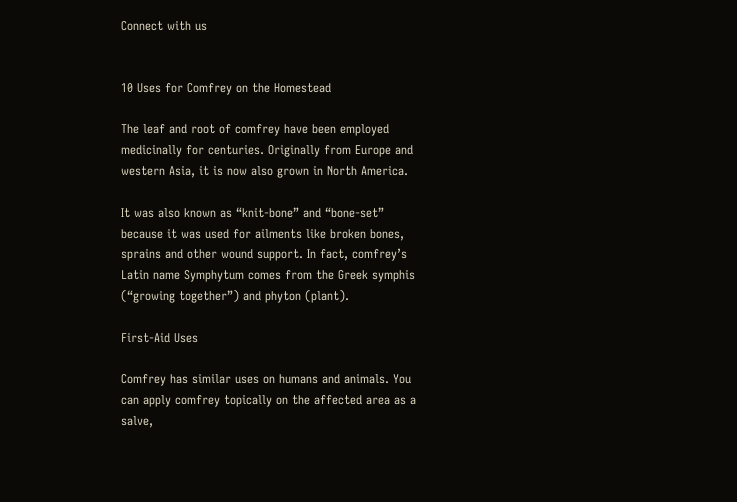Connect with us


10 Uses for Comfrey on the Homestead

The leaf and root of comfrey have been employed medicinally for centuries. Originally from Europe and western Asia, it is now also grown in North America.

It was also known as “knit-bone” and “bone-set” because it was used for ailments like broken bones, sprains and other wound support. In fact, comfrey’s Latin name Symphytum comes from the Greek symphis (“growing together”) and phyton (plant).

First-Aid Uses

Comfrey has similar uses on humans and animals. You can apply comfrey topically on the affected area as a salve,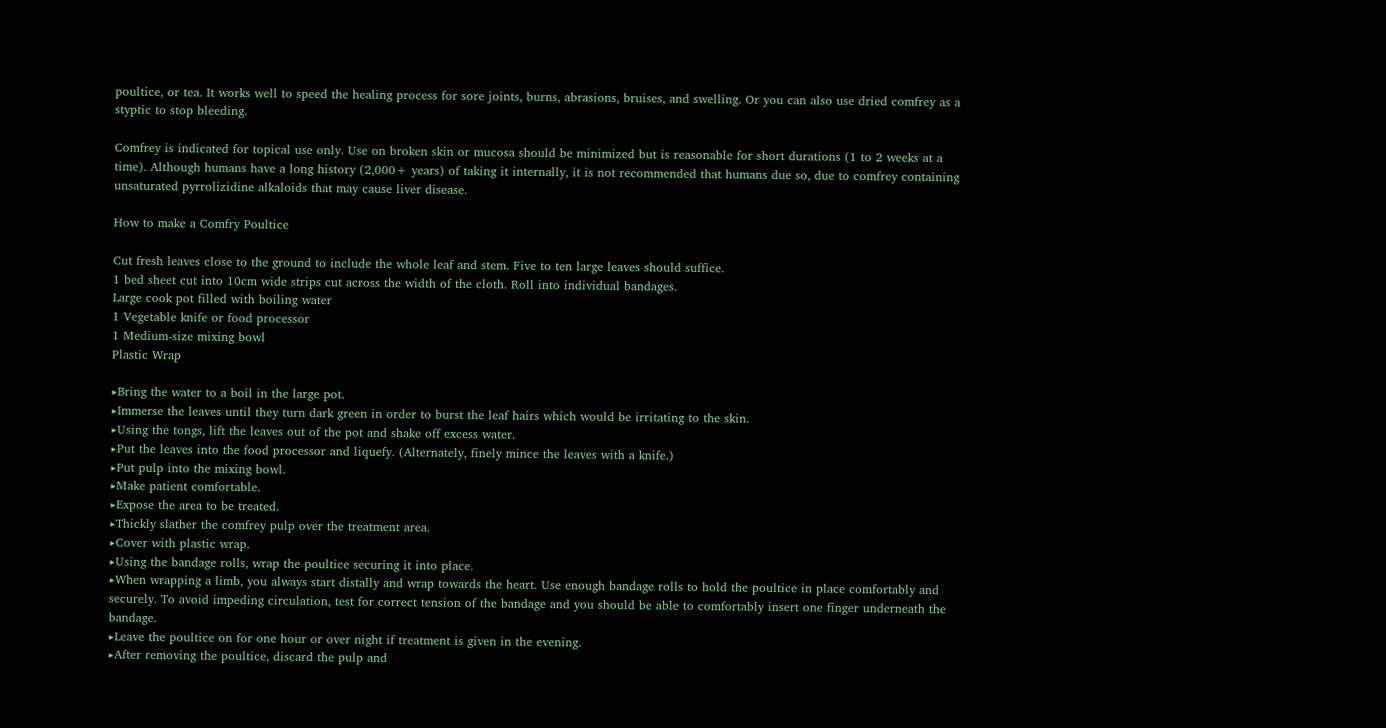poultice, or tea. It works well to speed the healing process for sore joints, burns, abrasions, bruises, and swelling. Or you can also use dried comfrey as a styptic to stop bleeding.

Comfrey is indicated for topical use only. Use on broken skin or mucosa should be minimized but is reasonable for short durations (1 to 2 weeks at a time). Although humans have a long history (2,000+ years) of taking it internally, it is not recommended that humans due so, due to comfrey containing unsaturated pyrrolizidine alkaloids that may cause liver disease.

How to make a Comfry Poultice

Cut fresh leaves close to the ground to include the whole leaf and stem. Five to ten large leaves should suffice.
1 bed sheet cut into 10cm wide strips cut across the width of the cloth. Roll into individual bandages.
Large cook pot filled with boiling water
1 Vegetable knife or food processor
1 Medium-size mixing bowl
Plastic Wrap

‣Bring the water to a boil in the large pot.
‣Immerse the leaves until they turn dark green in order to burst the leaf hairs which would be irritating to the skin.
‣Using the tongs, lift the leaves out of the pot and shake off excess water.
‣Put the leaves into the food processor and liquefy. (Alternately, finely mince the leaves with a knife.)
‣Put pulp into the mixing bowl.
‣Make patient comfortable.
‣Expose the area to be treated.
‣Thickly slather the comfrey pulp over the treatment area.
‣Cover with plastic wrap.
‣Using the bandage rolls, wrap the poultice securing it into place.
‣When wrapping a limb, you always start distally and wrap towards the heart. Use enough bandage rolls to hold the poultice in place comfortably and securely. To avoid impeding circulation, test for correct tension of the bandage and you should be able to comfortably insert one finger underneath the bandage.
‣Leave the poultice on for one hour or over night if treatment is given in the evening.
‣After removing the poultice, discard the pulp and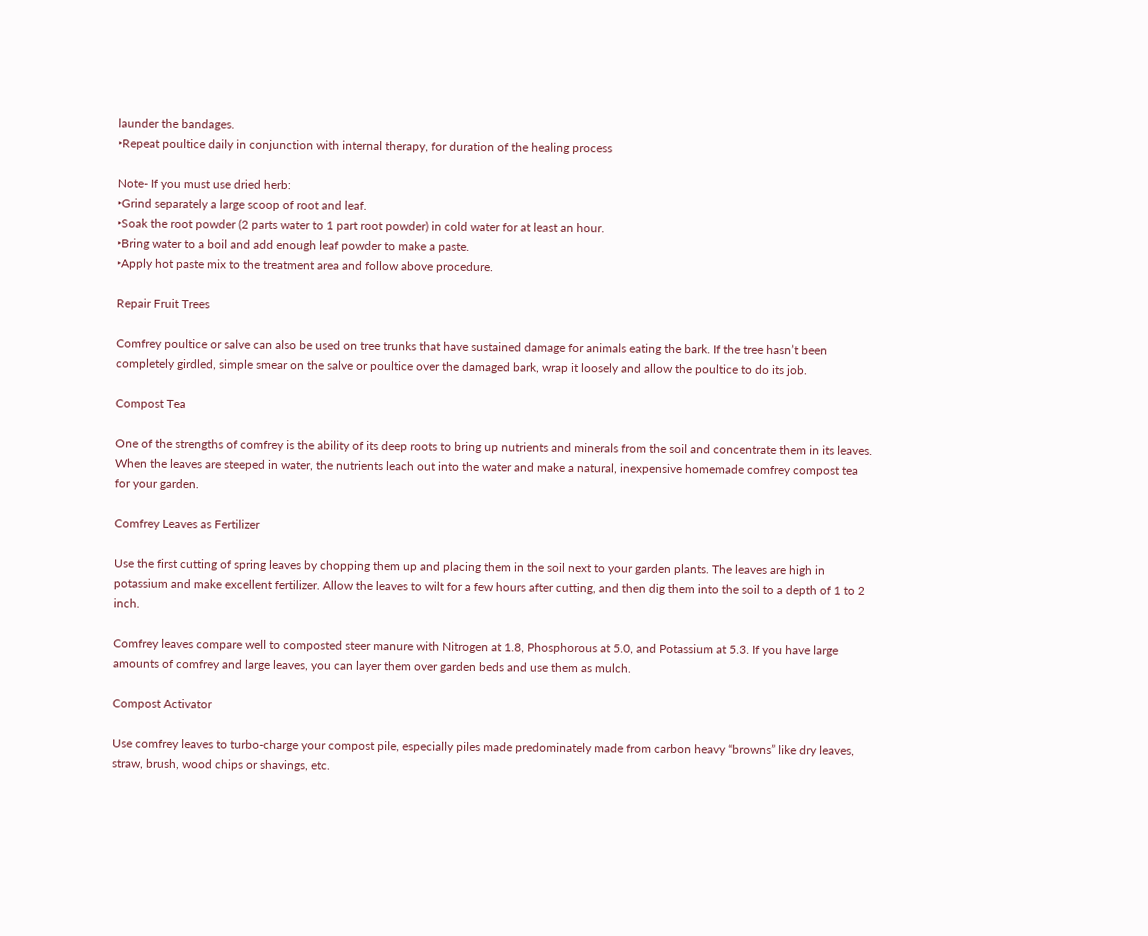launder the bandages.
‣Repeat poultice daily in conjunction with internal therapy, for duration of the healing process

Note- If you must use dried herb:
‣Grind separately a large scoop of root and leaf.
‣Soak the root powder (2 parts water to 1 part root powder) in cold water for at least an hour.
‣Bring water to a boil and add enough leaf powder to make a paste.
‣Apply hot paste mix to the treatment area and follow above procedure.

Repair Fruit Trees

Comfrey poultice or salve can also be used on tree trunks that have sustained damage for animals eating the bark. If the tree hasn’t been completely girdled, simple smear on the salve or poultice over the damaged bark, wrap it loosely and allow the poultice to do its job.

Compost Tea

One of the strengths of comfrey is the ability of its deep roots to bring up nutrients and minerals from the soil and concentrate them in its leaves. When the leaves are steeped in water, the nutrients leach out into the water and make a natural, inexpensive homemade comfrey compost tea for your garden.

Comfrey Leaves as Fertilizer

Use the first cutting of spring leaves by chopping them up and placing them in the soil next to your garden plants. The leaves are high in potassium and make excellent fertilizer. Allow the leaves to wilt for a few hours after cutting, and then dig them into the soil to a depth of 1 to 2 inch.

Comfrey leaves compare well to composted steer manure with Nitrogen at 1.8, Phosphorous at 5.0, and Potassium at 5.3. If you have large amounts of comfrey and large leaves, you can layer them over garden beds and use them as mulch.

Compost Activator

Use comfrey leaves to turbo-charge your compost pile, especially piles made predominately made from carbon heavy “browns” like dry leaves, straw, brush, wood chips or shavings, etc.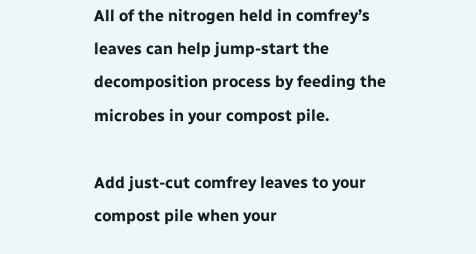All of the nitrogen held in comfrey’s leaves can help jump-start the decomposition process by feeding the microbes in your compost pile.

Add just-cut comfrey leaves to your compost pile when your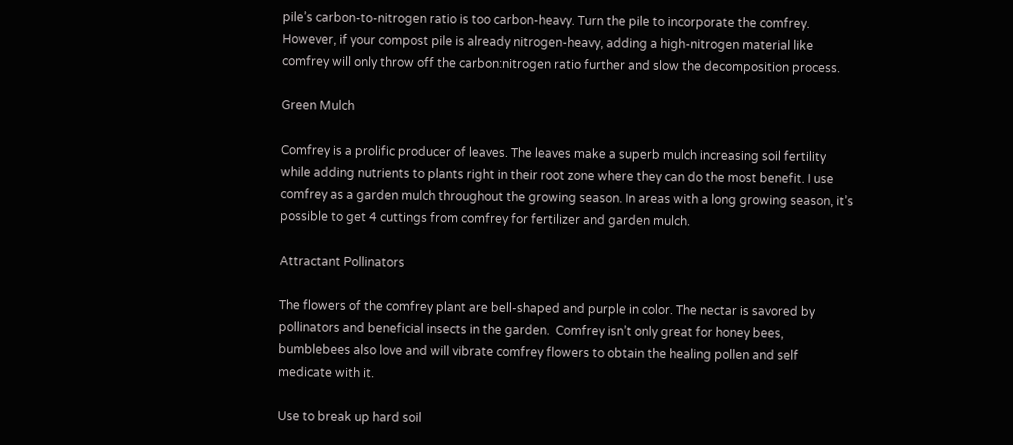pile’s carbon-to-nitrogen ratio is too carbon-heavy. Turn the pile to incorporate the comfrey. However, if your compost pile is already nitrogen-heavy, adding a high-nitrogen material like comfrey will only throw off the carbon:nitrogen ratio further and slow the decomposition process.

Green Mulch

Comfrey is a prolific producer of leaves. The leaves make a superb mulch increasing soil fertility while adding nutrients to plants right in their root zone where they can do the most benefit. I use comfrey as a garden mulch throughout the growing season. In areas with a long growing season, it’s possible to get 4 cuttings from comfrey for fertilizer and garden mulch.

Attractant Pollinators

The flowers of the comfrey plant are bell-shaped and purple in color. The nectar is savored by pollinators and beneficial insects in the garden.  Comfrey isn’t only great for honey bees, bumblebees also love and will vibrate comfrey flowers to obtain the healing pollen and self medicate with it.

Use to break up hard soil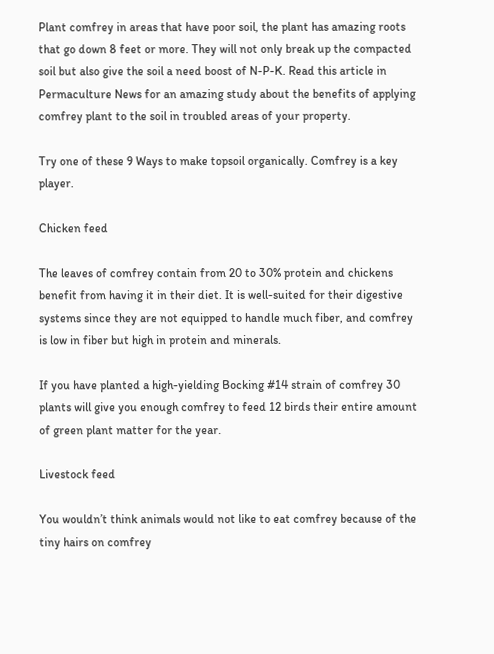Plant comfrey in areas that have poor soil, the plant has amazing roots that go down 8 feet or more. They will not only break up the compacted soil but also give the soil a need boost of N-P-K. Read this article in Permaculture News for an amazing study about the benefits of applying comfrey plant to the soil in troubled areas of your property.

Try one of these 9 Ways to make topsoil organically. Comfrey is a key player.

Chicken feed

The leaves of comfrey contain from 20 to 30% protein and chickens benefit from having it in their diet. It is well-suited for their digestive systems since they are not equipped to handle much fiber, and comfrey is low in fiber but high in protein and minerals.

If you have planted a high-yielding Bocking #14 strain of comfrey 30 plants will give you enough comfrey to feed 12 birds their entire amount of green plant matter for the year.

Livestock feed

You wouldn’t think animals would not like to eat comfrey because of the tiny hairs on comfrey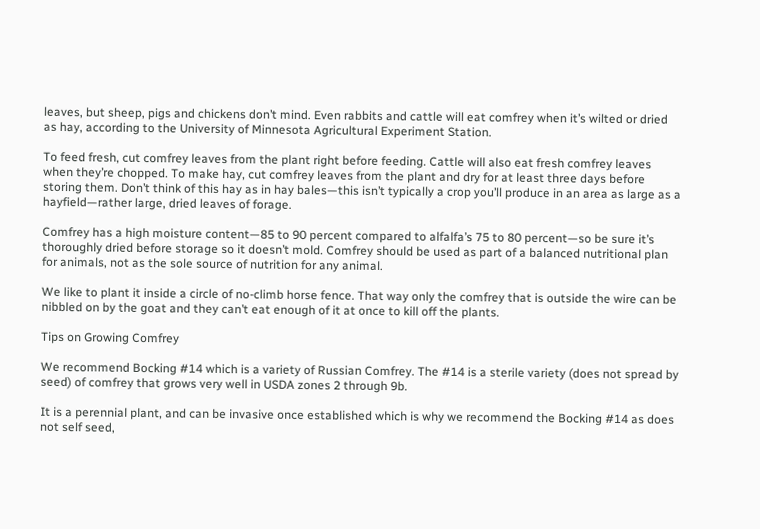leaves, but sheep, pigs and chickens don’t mind. Even rabbits and cattle will eat comfrey when it’s wilted or dried as hay, according to the University of Minnesota Agricultural Experiment Station.

To feed fresh, cut comfrey leaves from the plant right before feeding. Cattle will also eat fresh comfrey leaves when they’re chopped. To make hay, cut comfrey leaves from the plant and dry for at least three days before storing them. Don’t think of this hay as in hay bales—this isn’t typically a crop you’ll produce in an area as large as a hayfield—rather large, dried leaves of forage.

Comfrey has a high moisture content—85 to 90 percent compared to alfalfa’s 75 to 80 percent—so be sure it’s thoroughly dried before storage so it doesn’t mold. Comfrey should be used as part of a balanced nutritional plan for animals, not as the sole source of nutrition for any animal.

We like to plant it inside a circle of no-climb horse fence. That way only the comfrey that is outside the wire can be nibbled on by the goat and they can’t eat enough of it at once to kill off the plants.

Tips on Growing Comfrey

We recommend Bocking #14 which is a variety of Russian Comfrey. The #14 is a sterile variety (does not spread by seed) of comfrey that grows very well in USDA zones 2 through 9b.

It is a perennial plant, and can be invasive once established which is why we recommend the Bocking #14 as does not self seed,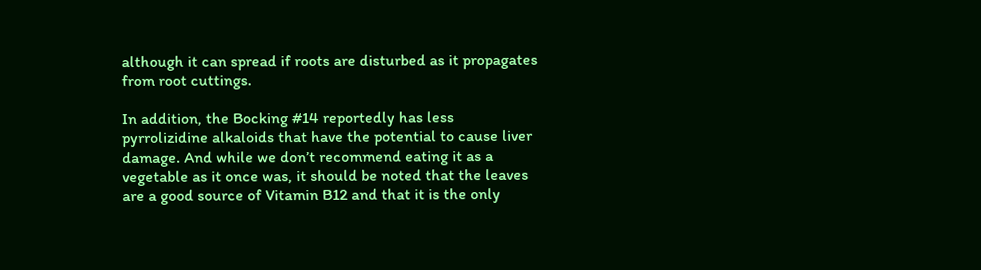although it can spread if roots are disturbed as it propagates from root cuttings.

In addition, the Bocking #14 reportedly has less pyrrolizidine alkaloids that have the potential to cause liver damage. And while we don’t recommend eating it as a vegetable as it once was, it should be noted that the leaves are a good source of Vitamin B12 and that it is the only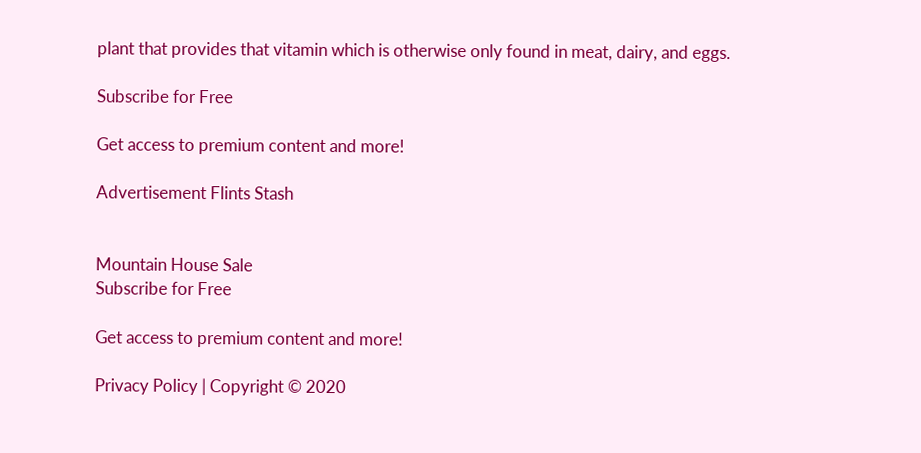plant that provides that vitamin which is otherwise only found in meat, dairy, and eggs.

Subscribe for Free

Get access to premium content and more!

Advertisement Flints Stash


Mountain House Sale
Subscribe for Free

Get access to premium content and more!

Privacy Policy | Copyright © 2020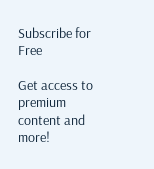Subscribe for Free

Get access to premium content and more!